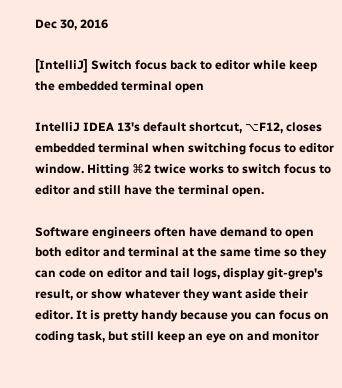Dec 30, 2016

[IntelliJ] Switch focus back to editor while keep the embedded terminal open

IntelliJ IDEA 13's default shortcut, ⌥F12, closes embedded terminal when switching focus to editor window. Hitting ⌘2 twice works to switch focus to editor and still have the terminal open.

Software engineers often have demand to open both editor and terminal at the same time so they can code on editor and tail logs, display git-grep's result, or show whatever they want aside their editor. It is pretty handy because you can focus on coding task, but still keep an eye on and monitor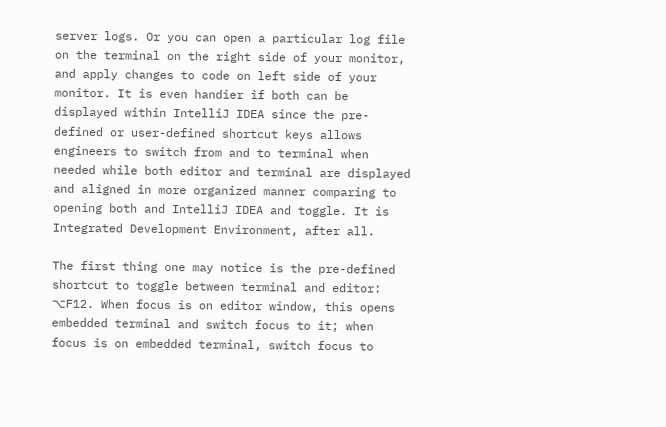server logs. Or you can open a particular log file on the terminal on the right side of your monitor, and apply changes to code on left side of your monitor. It is even handier if both can be displayed within IntelliJ IDEA since the pre-defined or user-defined shortcut keys allows engineers to switch from and to terminal when needed while both editor and terminal are displayed and aligned in more organized manner comparing to opening both and IntelliJ IDEA and toggle. It is Integrated Development Environment, after all.

The first thing one may notice is the pre-defined shortcut to toggle between terminal and editor: ⌥F12. When focus is on editor window, this opens embedded terminal and switch focus to it; when focus is on embedded terminal, switch focus to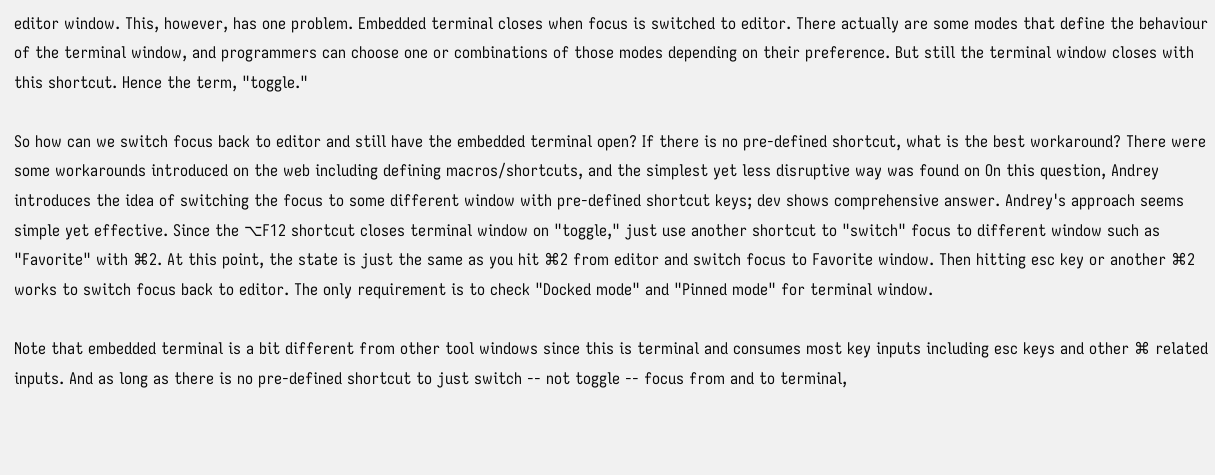editor window. This, however, has one problem. Embedded terminal closes when focus is switched to editor. There actually are some modes that define the behaviour of the terminal window, and programmers can choose one or combinations of those modes depending on their preference. But still the terminal window closes with this shortcut. Hence the term, "toggle."

So how can we switch focus back to editor and still have the embedded terminal open? If there is no pre-defined shortcut, what is the best workaround? There were some workarounds introduced on the web including defining macros/shortcuts, and the simplest yet less disruptive way was found on On this question, Andrey introduces the idea of switching the focus to some different window with pre-defined shortcut keys; dev shows comprehensive answer. Andrey's approach seems simple yet effective. Since the ⌥F12 shortcut closes terminal window on "toggle," just use another shortcut to "switch" focus to different window such as "Favorite" with ⌘2. At this point, the state is just the same as you hit ⌘2 from editor and switch focus to Favorite window. Then hitting esc key or another ⌘2 works to switch focus back to editor. The only requirement is to check "Docked mode" and "Pinned mode" for terminal window.

Note that embedded terminal is a bit different from other tool windows since this is terminal and consumes most key inputs including esc keys and other ⌘ related inputs. And as long as there is no pre-defined shortcut to just switch -- not toggle -- focus from and to terminal,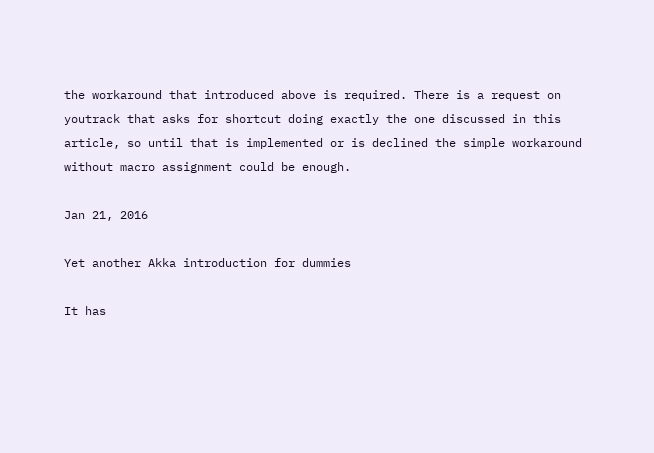the workaround that introduced above is required. There is a request on youtrack that asks for shortcut doing exactly the one discussed in this article, so until that is implemented or is declined the simple workaround without macro assignment could be enough.

Jan 21, 2016

Yet another Akka introduction for dummies

It has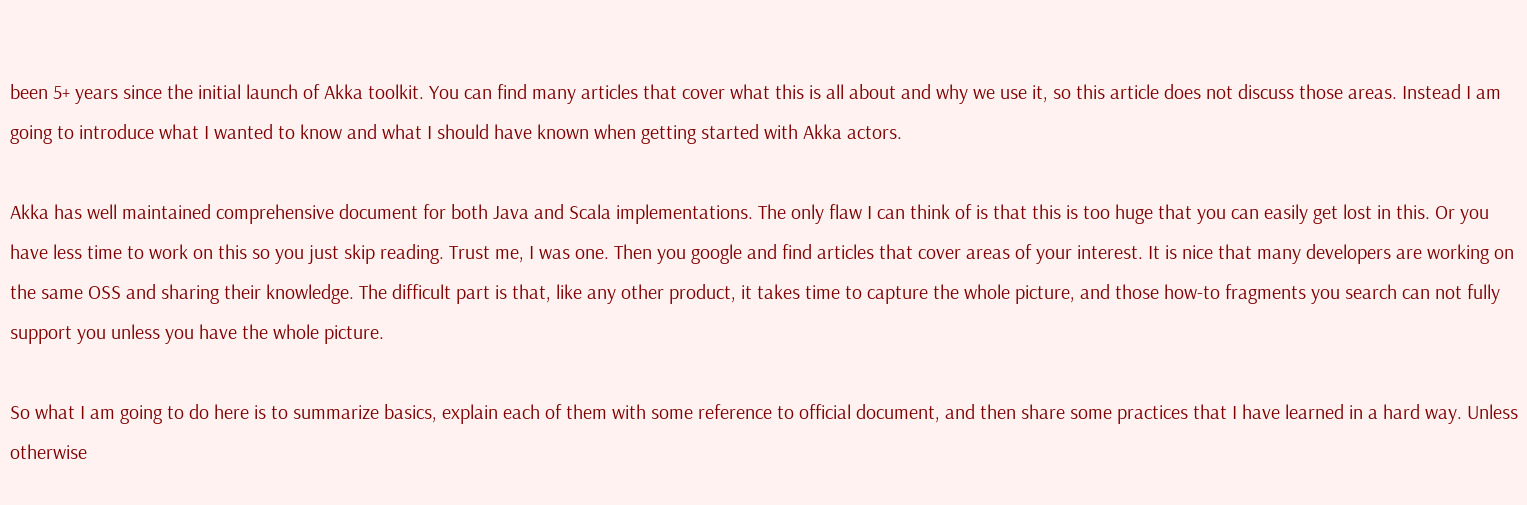been 5+ years since the initial launch of Akka toolkit. You can find many articles that cover what this is all about and why we use it, so this article does not discuss those areas. Instead I am going to introduce what I wanted to know and what I should have known when getting started with Akka actors.

Akka has well maintained comprehensive document for both Java and Scala implementations. The only flaw I can think of is that this is too huge that you can easily get lost in this. Or you have less time to work on this so you just skip reading. Trust me, I was one. Then you google and find articles that cover areas of your interest. It is nice that many developers are working on the same OSS and sharing their knowledge. The difficult part is that, like any other product, it takes time to capture the whole picture, and those how-to fragments you search can not fully support you unless you have the whole picture.

So what I am going to do here is to summarize basics, explain each of them with some reference to official document, and then share some practices that I have learned in a hard way. Unless otherwise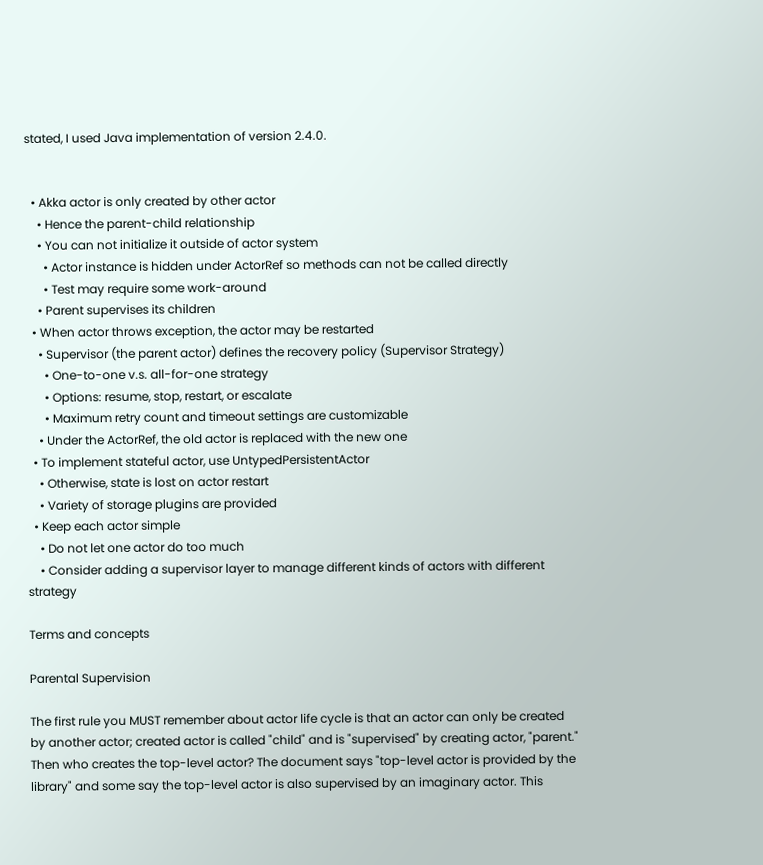stated, I used Java implementation of version 2.4.0.


  • Akka actor is only created by other actor
    • Hence the parent-child relationship
    • You can not initialize it outside of actor system
      • Actor instance is hidden under ActorRef so methods can not be called directly
      • Test may require some work-around
    • Parent supervises its children
  • When actor throws exception, the actor may be restarted
    • Supervisor (the parent actor) defines the recovery policy (Supervisor Strategy)
      • One-to-one v.s. all-for-one strategy
      • Options: resume, stop, restart, or escalate
      • Maximum retry count and timeout settings are customizable
    • Under the ActorRef, the old actor is replaced with the new one
  • To implement stateful actor, use UntypedPersistentActor
    • Otherwise, state is lost on actor restart
    • Variety of storage plugins are provided
  • Keep each actor simple
    • Do not let one actor do too much
    • Consider adding a supervisor layer to manage different kinds of actors with different strategy

Terms and concepts

Parental Supervision

The first rule you MUST remember about actor life cycle is that an actor can only be created by another actor; created actor is called "child" and is "supervised" by creating actor, "parent." Then who creates the top-level actor? The document says "top-level actor is provided by the library" and some say the top-level actor is also supervised by an imaginary actor. This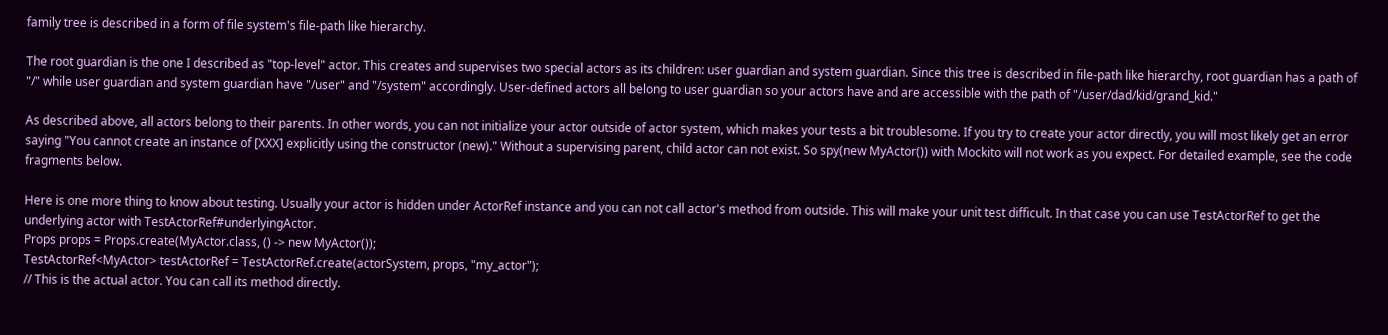family tree is described in a form of file system's file-path like hierarchy.

The root guardian is the one I described as "top-level" actor. This creates and supervises two special actors as its children: user guardian and system guardian. Since this tree is described in file-path like hierarchy, root guardian has a path of "/" while user guardian and system guardian have "/user" and "/system" accordingly. User-defined actors all belong to user guardian so your actors have and are accessible with the path of "/user/dad/kid/grand_kid."

As described above, all actors belong to their parents. In other words, you can not initialize your actor outside of actor system, which makes your tests a bit troublesome. If you try to create your actor directly, you will most likely get an error saying "You cannot create an instance of [XXX] explicitly using the constructor (new)." Without a supervising parent, child actor can not exist. So spy(new MyActor()) with Mockito will not work as you expect. For detailed example, see the code fragments below.

Here is one more thing to know about testing. Usually your actor is hidden under ActorRef instance and you can not call actor's method from outside. This will make your unit test difficult. In that case you can use TestActorRef to get the underlying actor with TestActorRef#underlyingActor.
Props props = Props.create(MyActor.class, () -> new MyActor());
TestActorRef<MyActor> testActorRef = TestActorRef.create(actorSystem, props, "my_actor");
// This is the actual actor. You can call its method directly.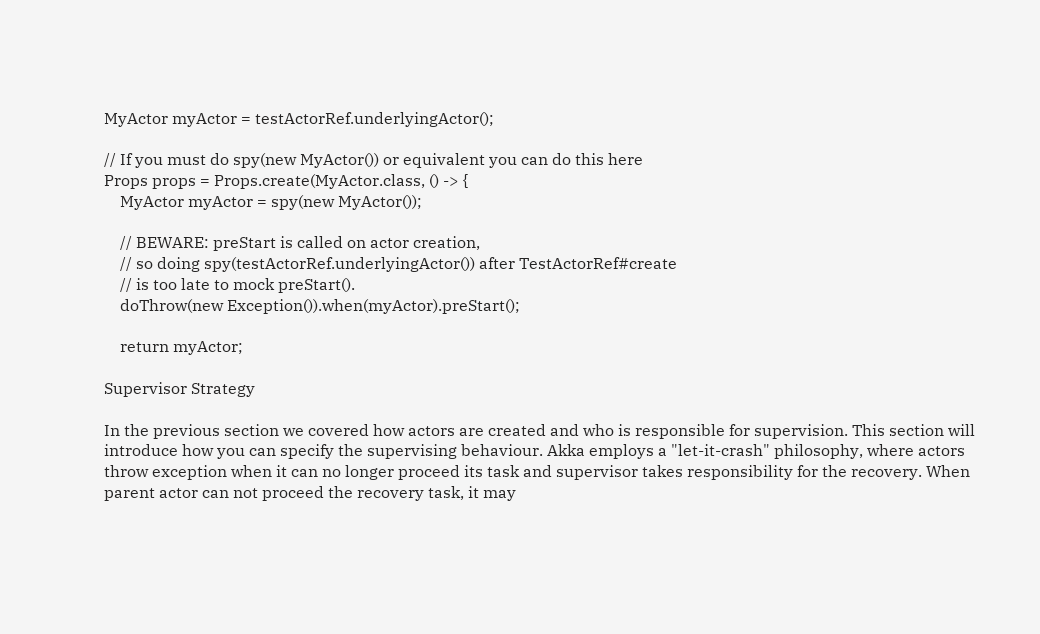MyActor myActor = testActorRef.underlyingActor();

// If you must do spy(new MyActor()) or equivalent you can do this here
Props props = Props.create(MyActor.class, () -> {
    MyActor myActor = spy(new MyActor());

    // BEWARE: preStart is called on actor creation,
    // so doing spy(testActorRef.underlyingActor()) after TestActorRef#create
    // is too late to mock preStart().
    doThrow(new Exception()).when(myActor).preStart();

    return myActor;

Supervisor Strategy

In the previous section we covered how actors are created and who is responsible for supervision. This section will introduce how you can specify the supervising behaviour. Akka employs a "let-it-crash" philosophy, where actors throw exception when it can no longer proceed its task and supervisor takes responsibility for the recovery. When parent actor can not proceed the recovery task, it may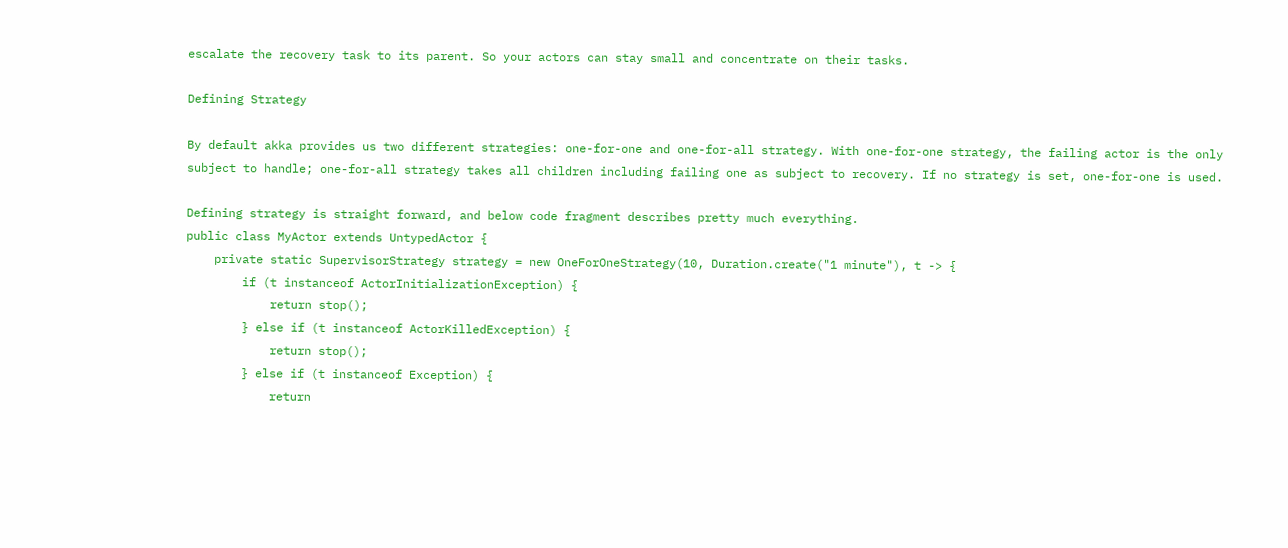escalate the recovery task to its parent. So your actors can stay small and concentrate on their tasks.

Defining Strategy

By default akka provides us two different strategies: one-for-one and one-for-all strategy. With one-for-one strategy, the failing actor is the only subject to handle; one-for-all strategy takes all children including failing one as subject to recovery. If no strategy is set, one-for-one is used.

Defining strategy is straight forward, and below code fragment describes pretty much everything.
public class MyActor extends UntypedActor {
    private static SupervisorStrategy strategy = new OneForOneStrategy(10, Duration.create("1 minute"), t -> {
        if (t instanceof ActorInitializationException) {
            return stop();
        } else if (t instanceof ActorKilledException) {
            return stop();
        } else if (t instanceof Exception) {
            return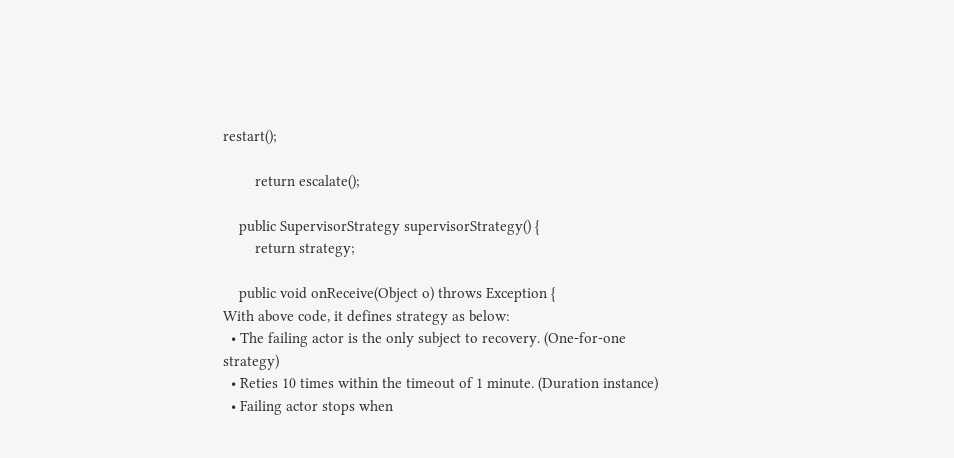restart();

        return escalate();

    public SupervisorStrategy supervisorStrategy() {
        return strategy;

    public void onReceive(Object o) throws Exception {
With above code, it defines strategy as below:
  • The failing actor is the only subject to recovery. (One-for-one strategy)
  • Reties 10 times within the timeout of 1 minute. (Duration instance)
  • Failing actor stops when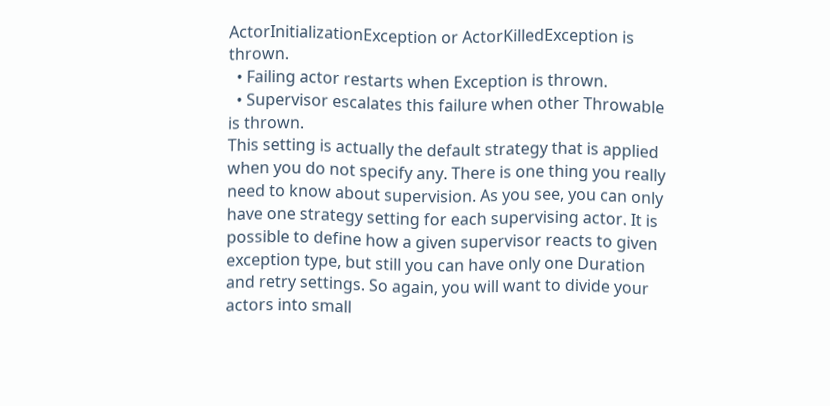ActorInitializationException or ActorKilledException is thrown.
  • Failing actor restarts when Exception is thrown.
  • Supervisor escalates this failure when other Throwable is thrown.
This setting is actually the default strategy that is applied when you do not specify any. There is one thing you really need to know about supervision. As you see, you can only have one strategy setting for each supervising actor. It is possible to define how a given supervisor reacts to given exception type, but still you can have only one Duration and retry settings. So again, you will want to divide your actors into small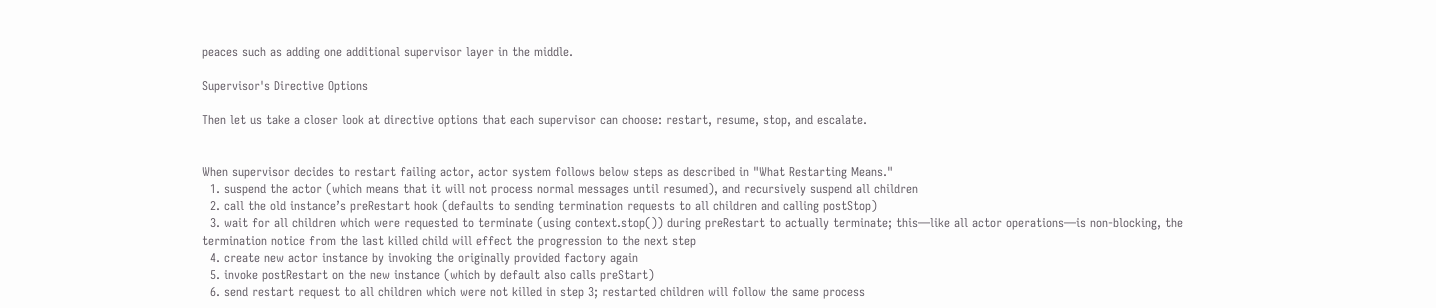peaces such as adding one additional supervisor layer in the middle.

Supervisor's Directive Options

Then let us take a closer look at directive options that each supervisor can choose: restart, resume, stop, and escalate.


When supervisor decides to restart failing actor, actor system follows below steps as described in "What Restarting Means."
  1. suspend the actor (which means that it will not process normal messages until resumed), and recursively suspend all children
  2. call the old instance’s preRestart hook (defaults to sending termination requests to all children and calling postStop)
  3. wait for all children which were requested to terminate (using context.stop()) during preRestart to actually terminate; this—like all actor operations—is non-blocking, the termination notice from the last killed child will effect the progression to the next step
  4. create new actor instance by invoking the originally provided factory again
  5. invoke postRestart on the new instance (which by default also calls preStart)
  6. send restart request to all children which were not killed in step 3; restarted children will follow the same process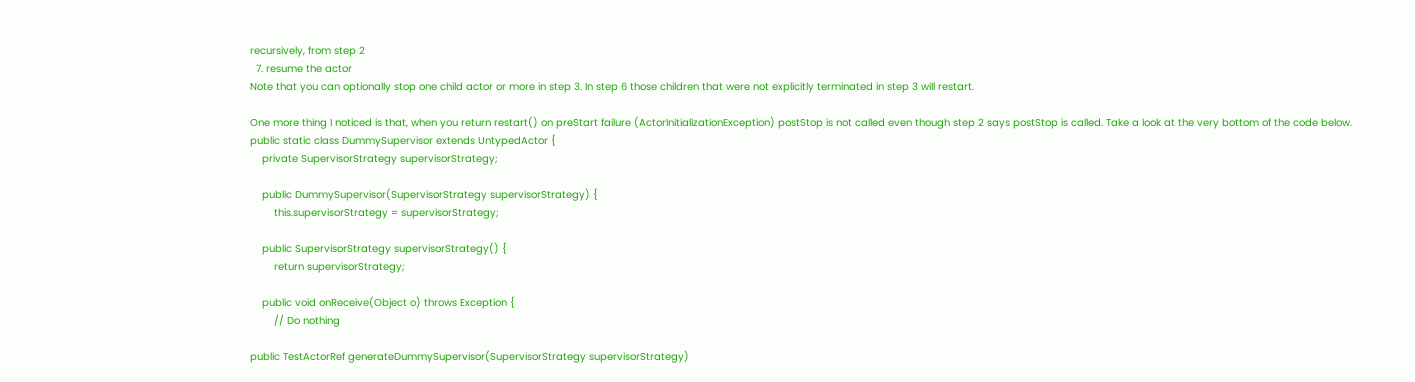recursively, from step 2
  7. resume the actor
Note that you can optionally stop one child actor or more in step 3. In step 6 those children that were not explicitly terminated in step 3 will restart.

One more thing I noticed is that, when you return restart() on preStart failure (ActorInitializationException) postStop is not called even though step 2 says postStop is called. Take a look at the very bottom of the code below.
public static class DummySupervisor extends UntypedActor {
    private SupervisorStrategy supervisorStrategy;

    public DummySupervisor(SupervisorStrategy supervisorStrategy) {
        this.supervisorStrategy = supervisorStrategy;

    public SupervisorStrategy supervisorStrategy() {
        return supervisorStrategy;

    public void onReceive(Object o) throws Exception {
        // Do nothing

public TestActorRef generateDummySupervisor(SupervisorStrategy supervisorStrategy)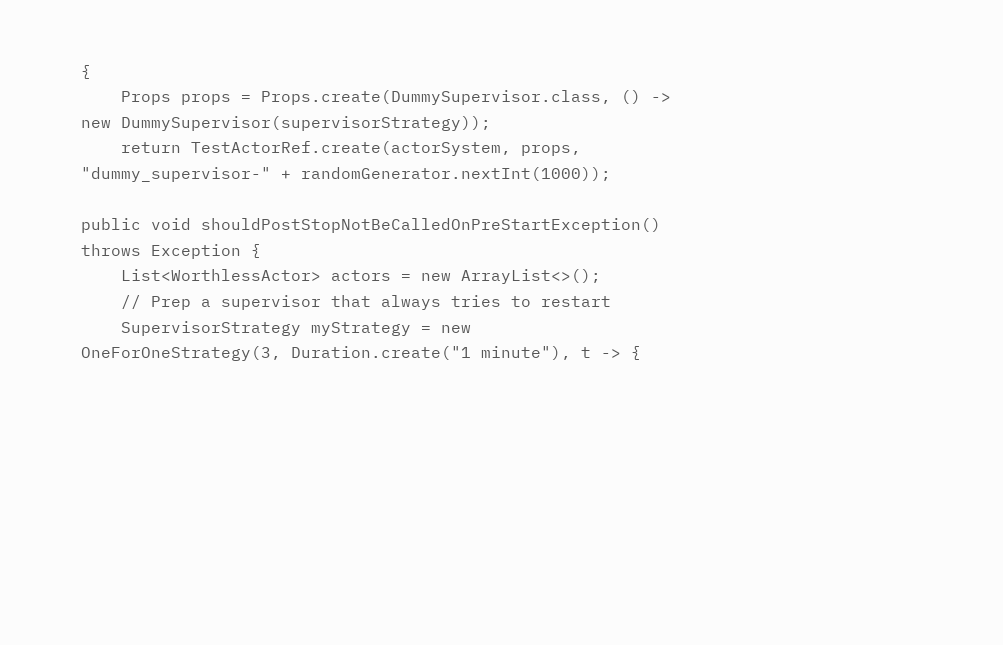{
    Props props = Props.create(DummySupervisor.class, () -> new DummySupervisor(supervisorStrategy));
    return TestActorRef.create(actorSystem, props, "dummy_supervisor-" + randomGenerator.nextInt(1000));

public void shouldPostStopNotBeCalledOnPreStartException() throws Exception {
    List<WorthlessActor> actors = new ArrayList<>();
    // Prep a supervisor that always tries to restart
    SupervisorStrategy myStrategy = new OneForOneStrategy(3, Duration.create("1 minute"), t -> {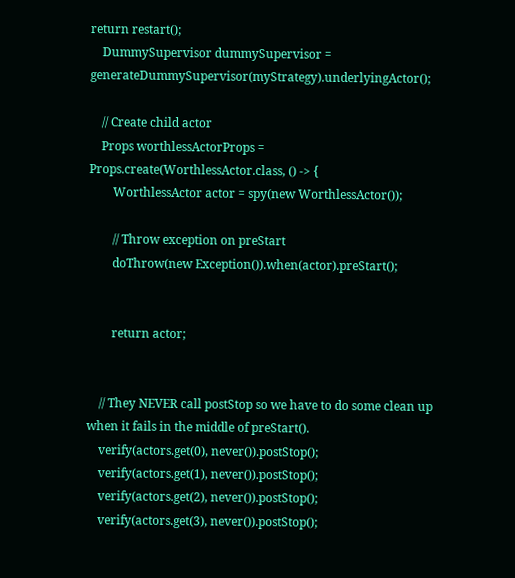return restart();
    DummySupervisor dummySupervisor = generateDummySupervisor(myStrategy).underlyingActor();

    // Create child actor
    Props worthlessActorProps = Props.create(WorthlessActor.class, () -> {
        WorthlessActor actor = spy(new WorthlessActor());

        // Throw exception on preStart
        doThrow(new Exception()).when(actor).preStart();


        return actor;


    // They NEVER call postStop so we have to do some clean up when it fails in the middle of preStart().
    verify(actors.get(0), never()).postStop();
    verify(actors.get(1), never()).postStop();
    verify(actors.get(2), never()).postStop();
    verify(actors.get(3), never()).postStop();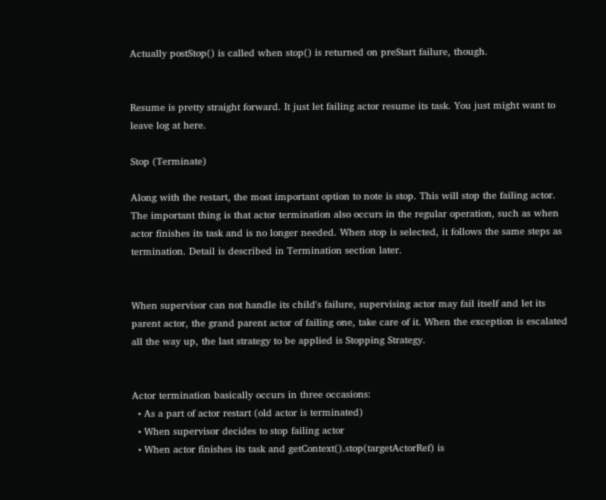Actually postStop() is called when stop() is returned on preStart failure, though.


Resume is pretty straight forward. It just let failing actor resume its task. You just might want to leave log at here.

Stop (Terminate)

Along with the restart, the most important option to note is stop. This will stop the failing actor. The important thing is that actor termination also occurs in the regular operation, such as when actor finishes its task and is no longer needed. When stop is selected, it follows the same steps as termination. Detail is described in Termination section later.


When supervisor can not handle its child's failure, supervising actor may fail itself and let its parent actor, the grand parent actor of failing one, take care of it. When the exception is escalated all the way up, the last strategy to be applied is Stopping Strategy.


Actor termination basically occurs in three occasions:
  • As a part of actor restart (old actor is terminated)
  • When supervisor decides to stop failing actor
  • When actor finishes its task and getContext().stop(targetActorRef) is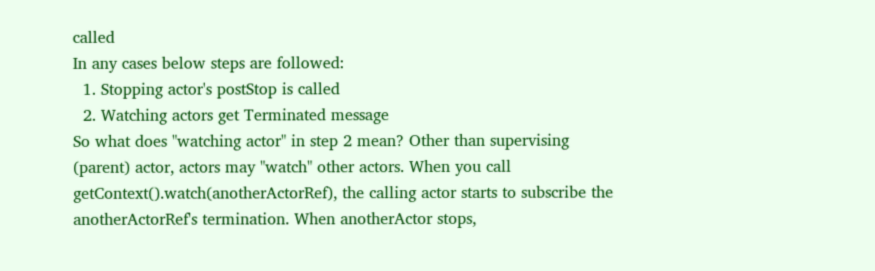called
In any cases below steps are followed:
  1. Stopping actor's postStop is called
  2. Watching actors get Terminated message
So what does "watching actor" in step 2 mean? Other than supervising (parent) actor, actors may "watch" other actors. When you call getContext().watch(anotherActorRef), the calling actor starts to subscribe the anotherActorRef's termination. When anotherActor stops,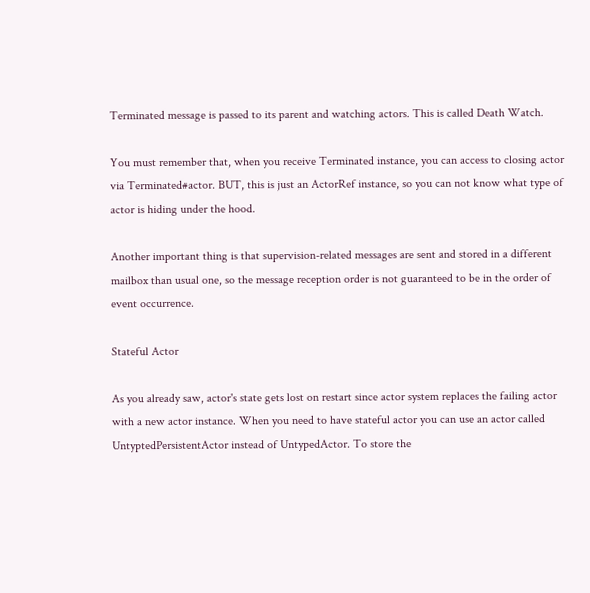Terminated message is passed to its parent and watching actors. This is called Death Watch.

You must remember that, when you receive Terminated instance, you can access to closing actor via Terminated#actor. BUT, this is just an ActorRef instance, so you can not know what type of actor is hiding under the hood.

Another important thing is that supervision-related messages are sent and stored in a different mailbox than usual one, so the message reception order is not guaranteed to be in the order of event occurrence.

Stateful Actor

As you already saw, actor's state gets lost on restart since actor system replaces the failing actor with a new actor instance. When you need to have stateful actor you can use an actor called UntyptedPersistentActor instead of UntypedActor. To store the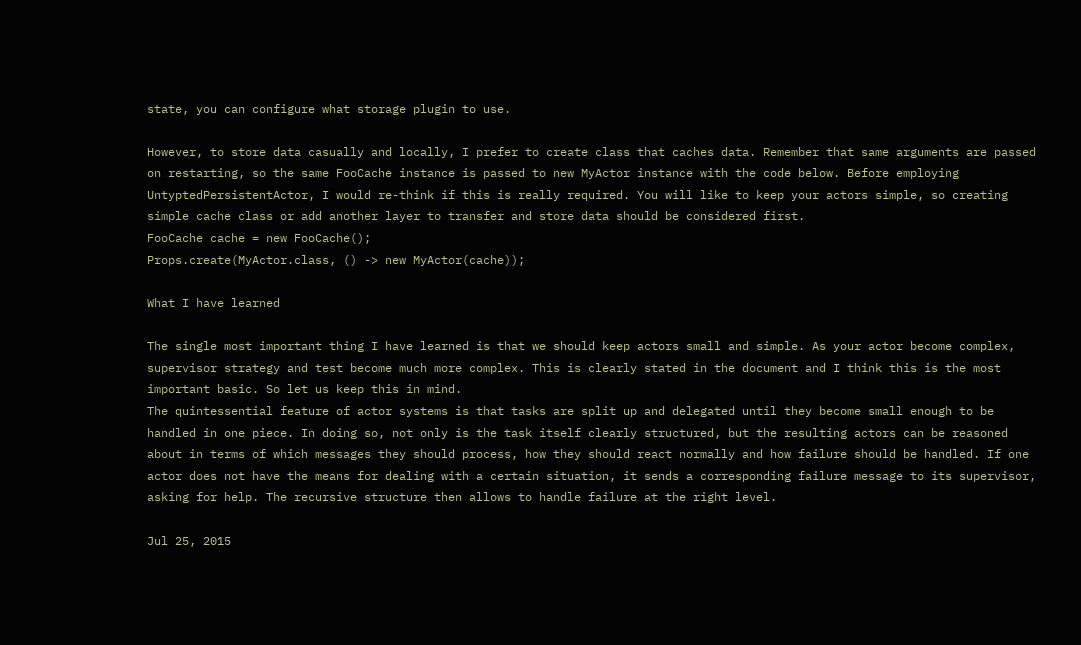state, you can configure what storage plugin to use.

However, to store data casually and locally, I prefer to create class that caches data. Remember that same arguments are passed on restarting, so the same FooCache instance is passed to new MyActor instance with the code below. Before employing UntyptedPersistentActor, I would re-think if this is really required. You will like to keep your actors simple, so creating simple cache class or add another layer to transfer and store data should be considered first.
FooCache cache = new FooCache();
Props.create(MyActor.class, () -> new MyActor(cache));

What I have learned

The single most important thing I have learned is that we should keep actors small and simple. As your actor become complex, supervisor strategy and test become much more complex. This is clearly stated in the document and I think this is the most important basic. So let us keep this in mind.
The quintessential feature of actor systems is that tasks are split up and delegated until they become small enough to be handled in one piece. In doing so, not only is the task itself clearly structured, but the resulting actors can be reasoned about in terms of which messages they should process, how they should react normally and how failure should be handled. If one actor does not have the means for dealing with a certain situation, it sends a corresponding failure message to its supervisor, asking for help. The recursive structure then allows to handle failure at the right level.

Jul 25, 2015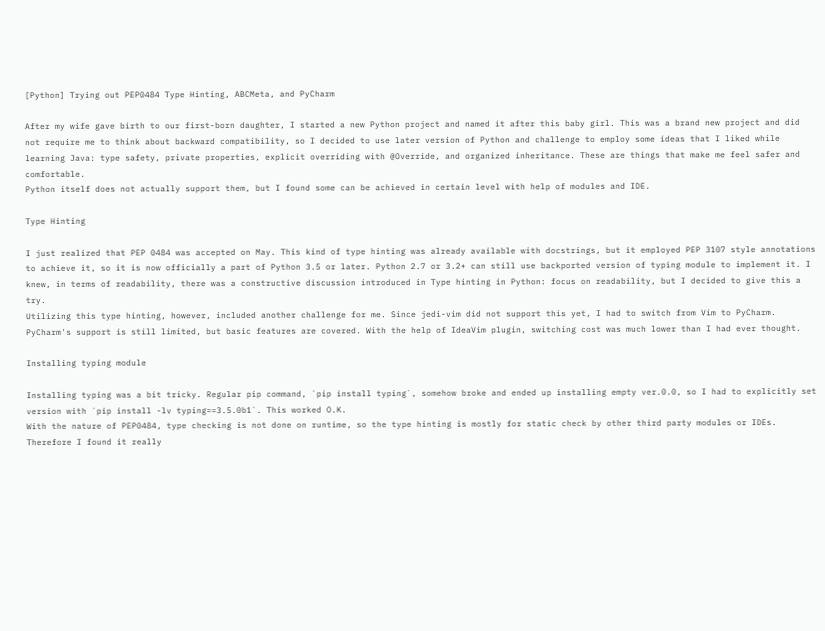[Python] Trying out PEP0484 Type Hinting, ABCMeta, and PyCharm

After my wife gave birth to our first-born daughter, I started a new Python project and named it after this baby girl. This was a brand new project and did not require me to think about backward compatibility, so I decided to use later version of Python and challenge to employ some ideas that I liked while learning Java: type safety, private properties, explicit overriding with @Override, and organized inheritance. These are things that make me feel safer and comfortable.
Python itself does not actually support them, but I found some can be achieved in certain level with help of modules and IDE.

Type Hinting

I just realized that PEP 0484 was accepted on May. This kind of type hinting was already available with docstrings, but it employed PEP 3107 style annotations to achieve it, so it is now officially a part of Python 3.5 or later. Python 2.7 or 3.2+ can still use backported version of typing module to implement it. I knew, in terms of readability, there was a constructive discussion introduced in Type hinting in Python: focus on readability, but I decided to give this a try.
Utilizing this type hinting, however, included another challenge for me. Since jedi-vim did not support this yet, I had to switch from Vim to PyCharm. PyCharm's support is still limited, but basic features are covered. With the help of IdeaVim plugin, switching cost was much lower than I had ever thought.

Installing typing module

Installing typing was a bit tricky. Regular pip command, `pip install typing`, somehow broke and ended up installing empty ver.0.0, so I had to explicitly set version with `pip install -lv typing==3.5.0b1`. This worked O.K.
With the nature of PEP0484, type checking is not done on runtime, so the type hinting is mostly for static check by other third party modules or IDEs. Therefore I found it really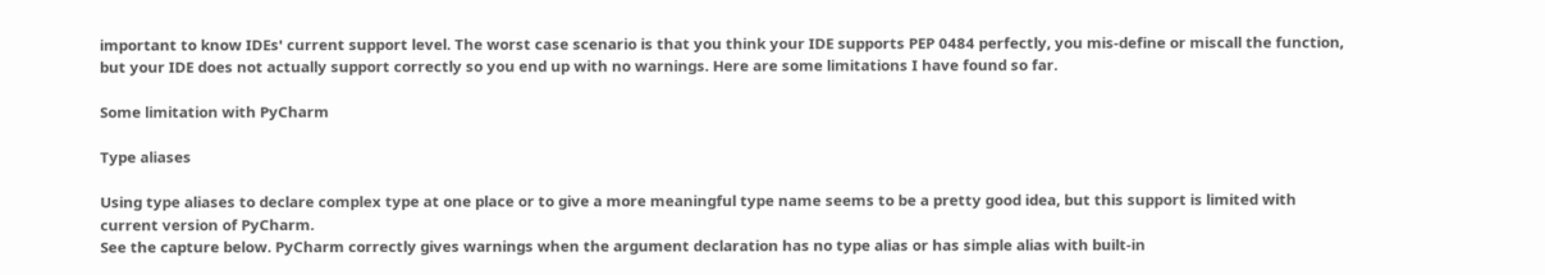important to know IDEs' current support level. The worst case scenario is that you think your IDE supports PEP 0484 perfectly, you mis-define or miscall the function, but your IDE does not actually support correctly so you end up with no warnings. Here are some limitations I have found so far.

Some limitation with PyCharm

Type aliases

Using type aliases to declare complex type at one place or to give a more meaningful type name seems to be a pretty good idea, but this support is limited with current version of PyCharm.
See the capture below. PyCharm correctly gives warnings when the argument declaration has no type alias or has simple alias with built-in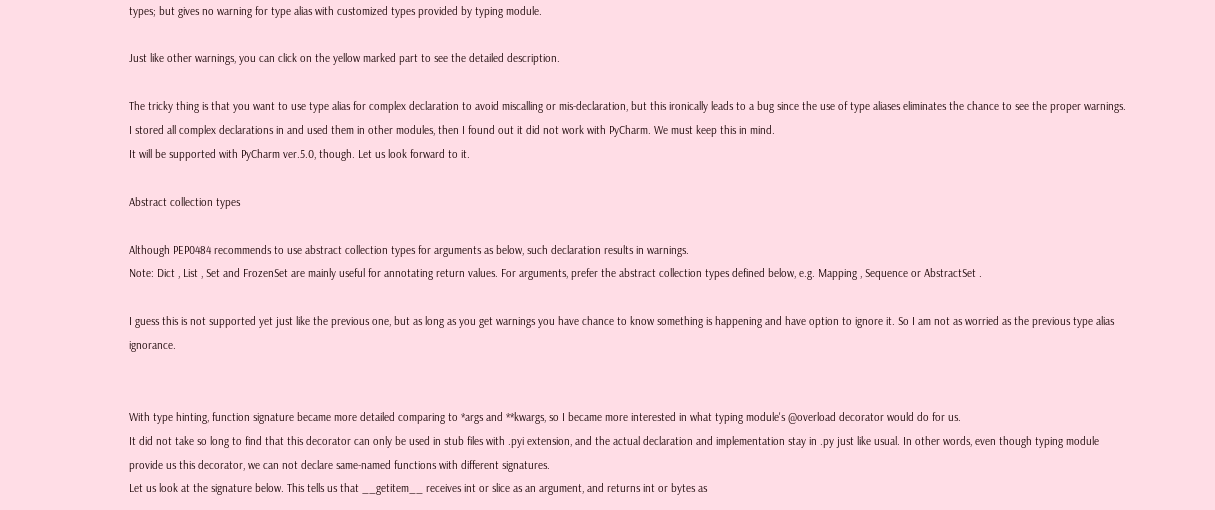types; but gives no warning for type alias with customized types provided by typing module.

Just like other warnings, you can click on the yellow marked part to see the detailed description.

The tricky thing is that you want to use type alias for complex declaration to avoid miscalling or mis-declaration, but this ironically leads to a bug since the use of type aliases eliminates the chance to see the proper warnings. I stored all complex declarations in and used them in other modules, then I found out it did not work with PyCharm. We must keep this in mind.
It will be supported with PyCharm ver.5.0, though. Let us look forward to it.

Abstract collection types

Although PEP0484 recommends to use abstract collection types for arguments as below, such declaration results in warnings.
Note: Dict , List , Set and FrozenSet are mainly useful for annotating return values. For arguments, prefer the abstract collection types defined below, e.g. Mapping , Sequence or AbstractSet .

I guess this is not supported yet just like the previous one, but as long as you get warnings you have chance to know something is happening and have option to ignore it. So I am not as worried as the previous type alias ignorance.


With type hinting, function signature became more detailed comparing to *args and **kwargs, so I became more interested in what typing module's @overload decorator would do for us.
It did not take so long to find that this decorator can only be used in stub files with .pyi extension, and the actual declaration and implementation stay in .py just like usual. In other words, even though typing module provide us this decorator, we can not declare same-named functions with different signatures.
Let us look at the signature below. This tells us that __getitem__ receives int or slice as an argument, and returns int or bytes as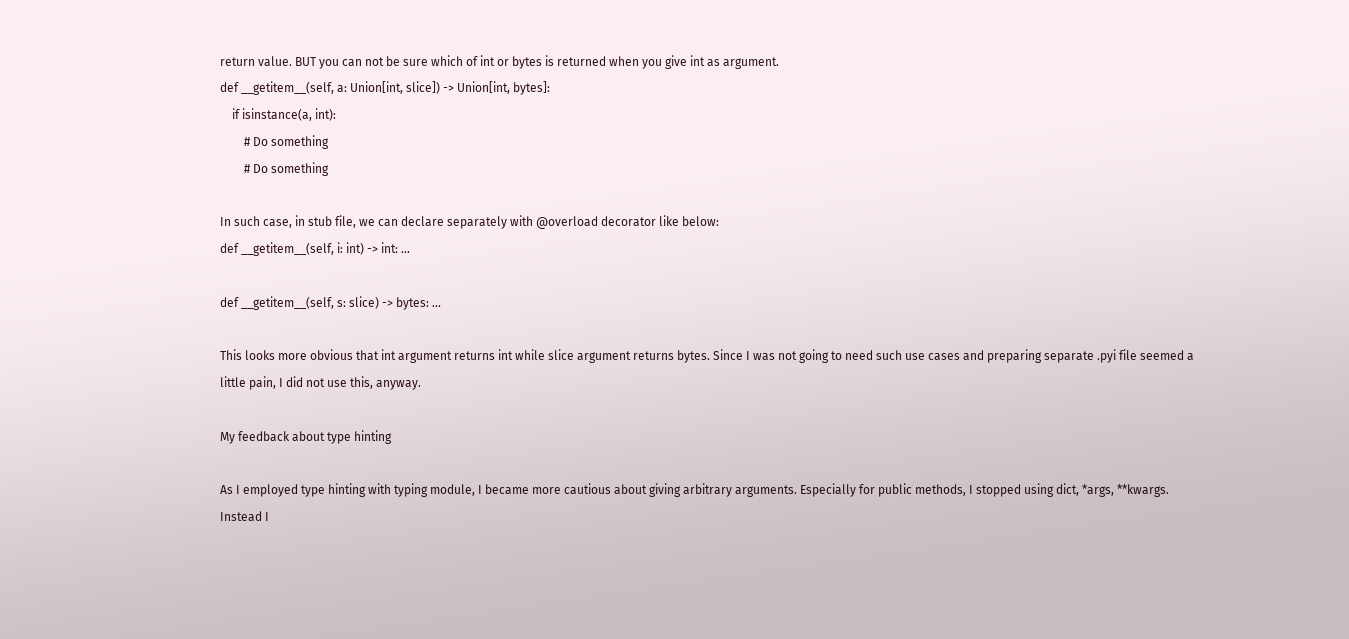return value. BUT you can not be sure which of int or bytes is returned when you give int as argument.
def __getitem__(self, a: Union[int, slice]) -> Union[int, bytes]:
    if isinstance(a, int):
        # Do something
        # Do something

In such case, in stub file, we can declare separately with @overload decorator like below:
def __getitem__(self, i: int) -> int: ...

def __getitem__(self, s: slice) -> bytes: ...

This looks more obvious that int argument returns int while slice argument returns bytes. Since I was not going to need such use cases and preparing separate .pyi file seemed a little pain, I did not use this, anyway.

My feedback about type hinting

As I employed type hinting with typing module, I became more cautious about giving arbitrary arguments. Especially for public methods, I stopped using dict, *args, **kwargs. Instead I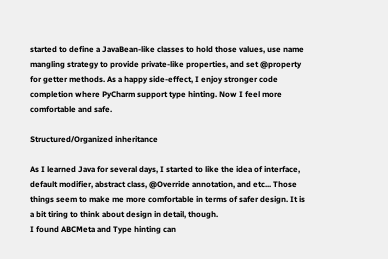started to define a JavaBean-like classes to hold those values, use name mangling strategy to provide private-like properties, and set @property for getter methods. As a happy side-effect, I enjoy stronger code completion where PyCharm support type hinting. Now I feel more comfortable and safe.

Structured/Organized inheritance

As I learned Java for several days, I started to like the idea of interface, default modifier, abstract class, @Override annotation, and etc... Those things seem to make me more comfortable in terms of safer design. It is a bit tiring to think about design in detail, though.
I found ABCMeta and Type hinting can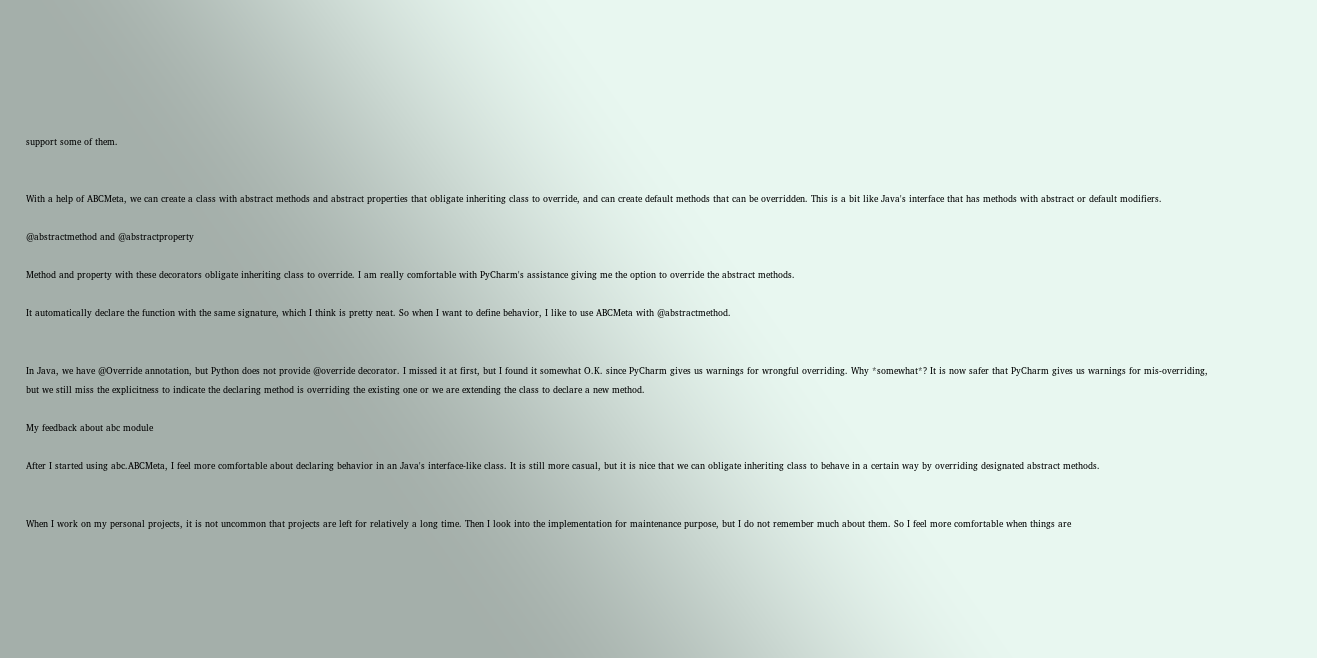support some of them.


With a help of ABCMeta, we can create a class with abstract methods and abstract properties that obligate inheriting class to override, and can create default methods that can be overridden. This is a bit like Java's interface that has methods with abstract or default modifiers.

@abstractmethod and @abstractproperty

Method and property with these decorators obligate inheriting class to override. I am really comfortable with PyCharm's assistance giving me the option to override the abstract methods.

It automatically declare the function with the same signature, which I think is pretty neat. So when I want to define behavior, I like to use ABCMeta with @abstractmethod.


In Java, we have @Override annotation, but Python does not provide @override decorator. I missed it at first, but I found it somewhat O.K. since PyCharm gives us warnings for wrongful overriding. Why *somewhat*? It is now safer that PyCharm gives us warnings for mis-overriding, but we still miss the explicitness to indicate the declaring method is overriding the existing one or we are extending the class to declare a new method.

My feedback about abc module

After I started using abc.ABCMeta, I feel more comfortable about declaring behavior in an Java's interface-like class. It is still more casual, but it is nice that we can obligate inheriting class to behave in a certain way by overriding designated abstract methods.


When I work on my personal projects, it is not uncommon that projects are left for relatively a long time. Then I look into the implementation for maintenance purpose, but I do not remember much about them. So I feel more comfortable when things are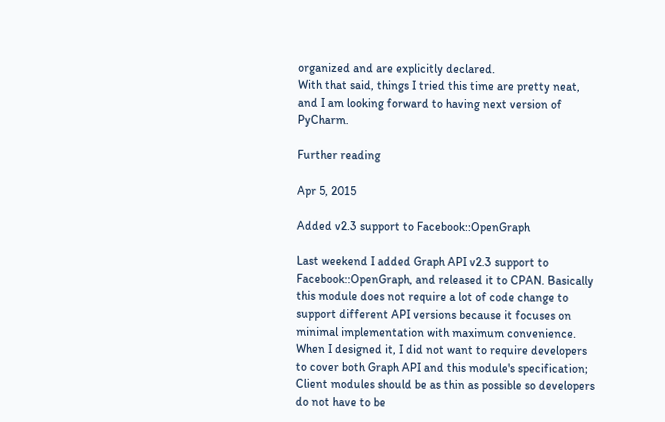organized and are explicitly declared.
With that said, things I tried this time are pretty neat, and I am looking forward to having next version of PyCharm.

Further reading

Apr 5, 2015

Added v2.3 support to Facebook::OpenGraph

Last weekend I added Graph API v2.3 support to Facebook::OpenGraph, and released it to CPAN. Basically this module does not require a lot of code change to support different API versions because it focuses on minimal implementation with maximum convenience. When I designed it, I did not want to require developers to cover both Graph API and this module's specification; Client modules should be as thin as possible so developers do not have to be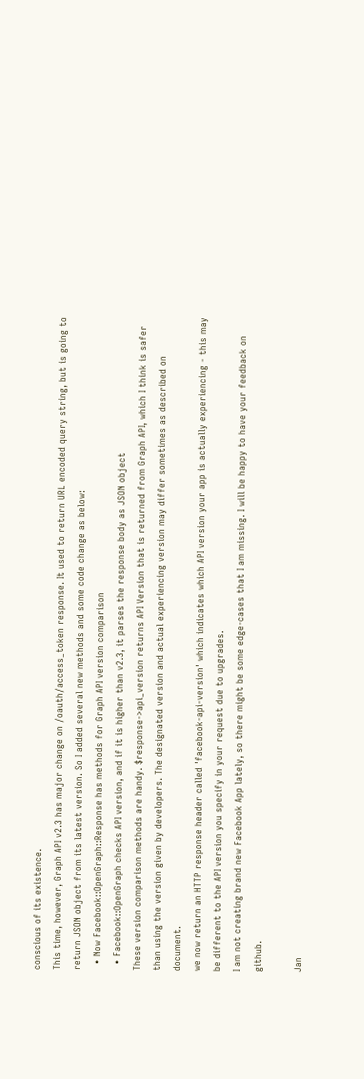conscious of its existence.
This time, however, Graph API v2.3 has major change on /oauth/access_token response. It used to return URL encoded query string, but is going to return JSON object from its latest version. So I added several new methods and some code change as below:
  • Now Facebook::OpenGraph::Response has methods for Graph API version comparison
  • Facebook::OpenGraph checks API version, and if it is higher than v2.3, it parses the response body as JSON object
These version comparison methods are handy. $response->api_version returns API Version that is returned from Graph API, which I think is safer than using the version given by developers. The designated version and actual experiencing version may differ sometimes as described on document.
we now return an HTTP response header called 'facebook-api-version' which indicates which API version your app is actually experiencing - this may be different to the API version you specify in your request due to upgrades.
I am not creating brand new Facebook App lately, so there might be some edge-cases that I am missing. I will be happy to have your feedback on github.

Jan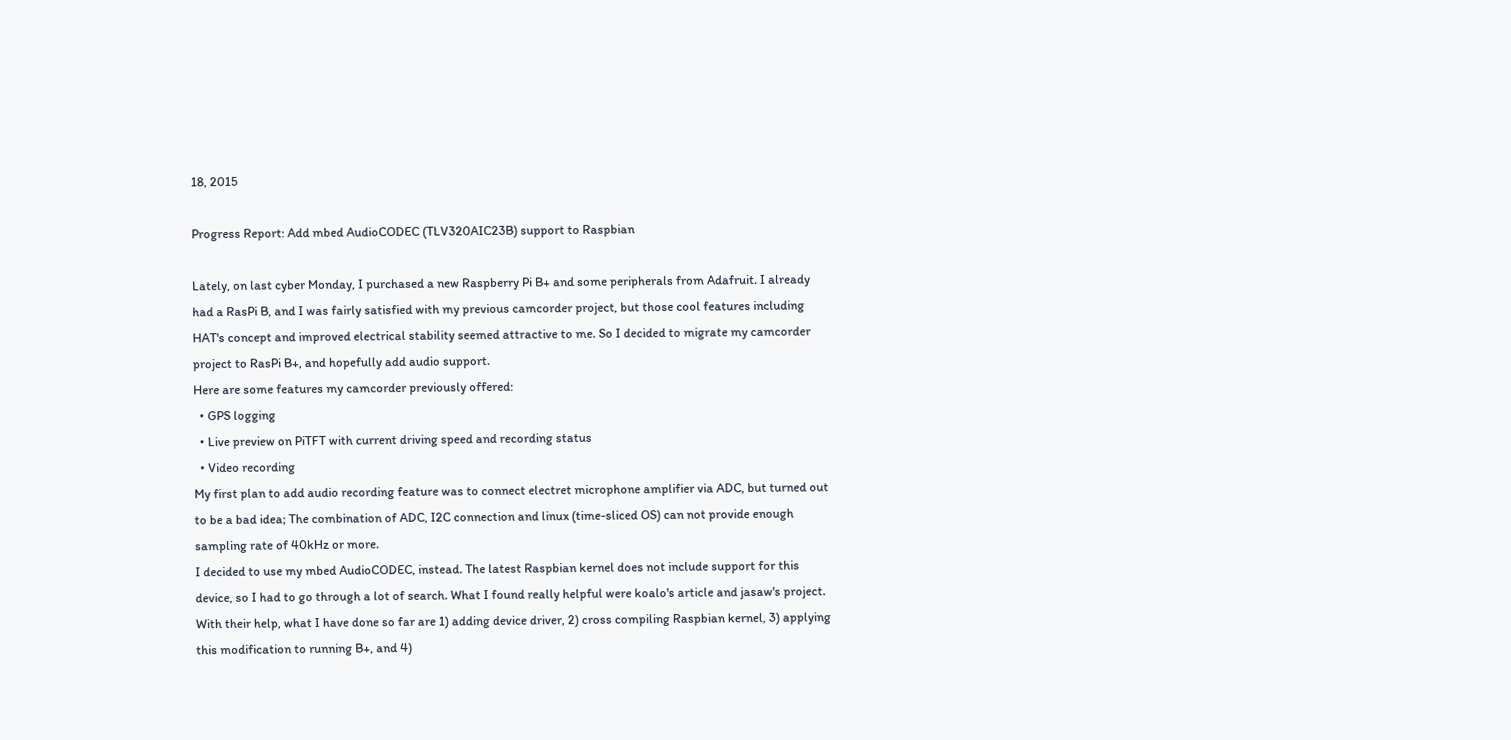18, 2015

Progress Report: Add mbed AudioCODEC (TLV320AIC23B) support to Raspbian

Lately, on last cyber Monday, I purchased a new Raspberry Pi B+ and some peripherals from Adafruit. I already had a RasPi B, and I was fairly satisfied with my previous camcorder project, but those cool features including HAT's concept and improved electrical stability seemed attractive to me. So I decided to migrate my camcorder project to RasPi B+, and hopefully add audio support.
Here are some features my camcorder previously offered:
  • GPS logging
  • Live preview on PiTFT with current driving speed and recording status
  • Video recording
My first plan to add audio recording feature was to connect electret microphone amplifier via ADC, but turned out to be a bad idea; The combination of ADC, I2C connection and linux (time-sliced OS) can not provide enough sampling rate of 40kHz or more.
I decided to use my mbed AudioCODEC, instead. The latest Raspbian kernel does not include support for this device, so I had to go through a lot of search. What I found really helpful were koalo's article and jasaw's project. With their help, what I have done so far are 1) adding device driver, 2) cross compiling Raspbian kernel, 3) applying this modification to running B+, and 4)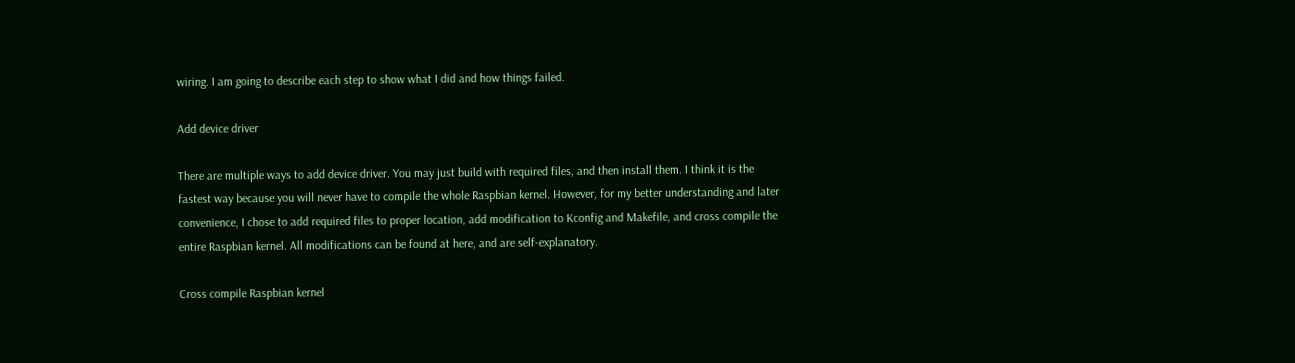wiring. I am going to describe each step to show what I did and how things failed.

Add device driver

There are multiple ways to add device driver. You may just build with required files, and then install them. I think it is the fastest way because you will never have to compile the whole Raspbian kernel. However, for my better understanding and later convenience, I chose to add required files to proper location, add modification to Kconfig and Makefile, and cross compile the entire Raspbian kernel. All modifications can be found at here, and are self-explanatory.

Cross compile Raspbian kernel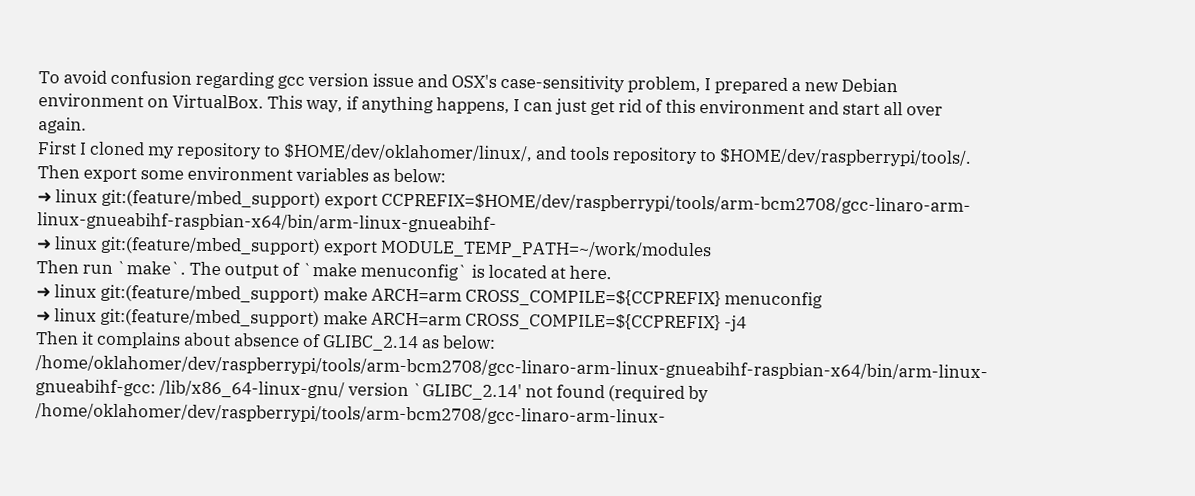To avoid confusion regarding gcc version issue and OSX's case-sensitivity problem, I prepared a new Debian environment on VirtualBox. This way, if anything happens, I can just get rid of this environment and start all over again.
First I cloned my repository to $HOME/dev/oklahomer/linux/, and tools repository to $HOME/dev/raspberrypi/tools/. Then export some environment variables as below:
➜ linux git:(feature/mbed_support) export CCPREFIX=$HOME/dev/raspberrypi/tools/arm-bcm2708/gcc-linaro-arm-linux-gnueabihf-raspbian-x64/bin/arm-linux-gnueabihf-
➜ linux git:(feature/mbed_support) export MODULE_TEMP_PATH=~/work/modules
Then run `make`. The output of `make menuconfig` is located at here.
➜ linux git:(feature/mbed_support) make ARCH=arm CROSS_COMPILE=${CCPREFIX} menuconfig
➜ linux git:(feature/mbed_support) make ARCH=arm CROSS_COMPILE=${CCPREFIX} -j4
Then it complains about absence of GLIBC_2.14 as below:
/home/oklahomer/dev/raspberrypi/tools/arm-bcm2708/gcc-linaro-arm-linux-gnueabihf-raspbian-x64/bin/arm-linux-gnueabihf-gcc: /lib/x86_64-linux-gnu/ version `GLIBC_2.14' not found (required by /home/oklahomer/dev/raspberrypi/tools/arm-bcm2708/gcc-linaro-arm-linux-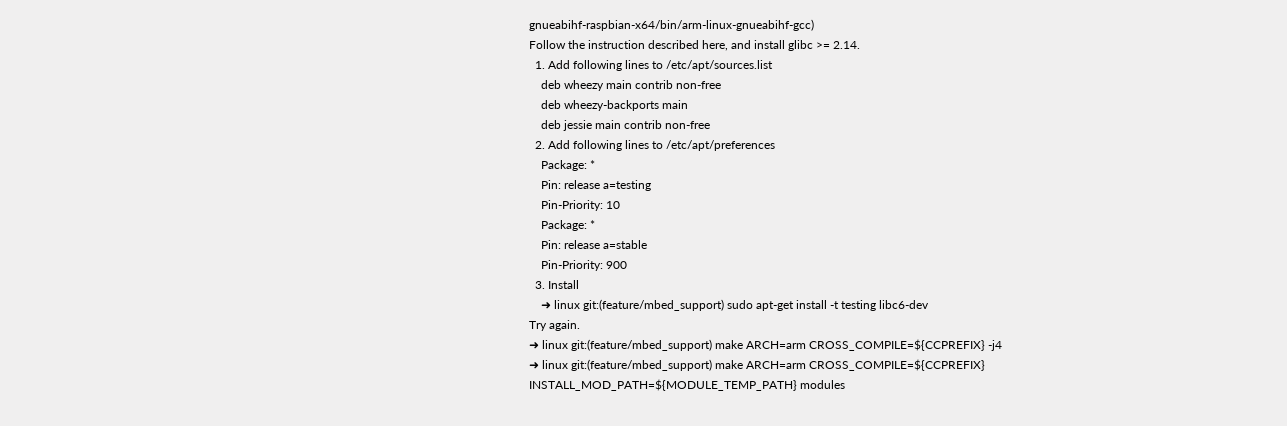gnueabihf-raspbian-x64/bin/arm-linux-gnueabihf-gcc)
Follow the instruction described here, and install glibc >= 2.14.
  1. Add following lines to /etc/apt/sources.list
    deb wheezy main contrib non-free
    deb wheezy-backports main
    deb jessie main contrib non-free
  2. Add following lines to /etc/apt/preferences
    Package: *
    Pin: release a=testing
    Pin-Priority: 10
    Package: *
    Pin: release a=stable
    Pin-Priority: 900
  3. Install
    ➜ linux git:(feature/mbed_support) sudo apt-get install -t testing libc6-dev
Try again.
➜ linux git:(feature/mbed_support) make ARCH=arm CROSS_COMPILE=${CCPREFIX} -j4
➜ linux git:(feature/mbed_support) make ARCH=arm CROSS_COMPILE=${CCPREFIX} INSTALL_MOD_PATH=${MODULE_TEMP_PATH} modules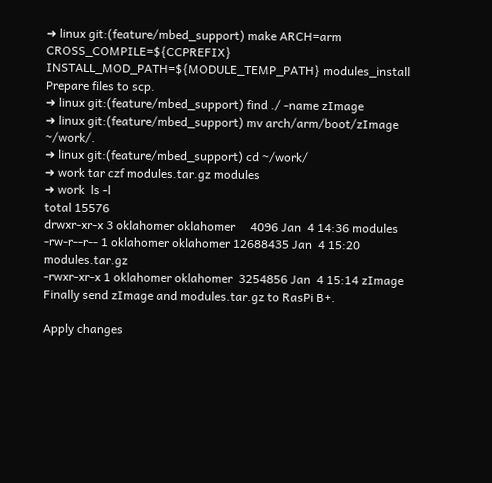➜ linux git:(feature/mbed_support) make ARCH=arm CROSS_COMPILE=${CCPREFIX} INSTALL_MOD_PATH=${MODULE_TEMP_PATH} modules_install
Prepare files to scp.
➜ linux git:(feature/mbed_support) find ./ -name zImage
➜ linux git:(feature/mbed_support) mv arch/arm/boot/zImage ~/work/.
➜ linux git:(feature/mbed_support) cd ~/work/
➜ work tar czf modules.tar.gz modules
➜ work  ls -l
total 15576
drwxr-xr-x 3 oklahomer oklahomer     4096 Jan  4 14:36 modules
-rw-r--r-- 1 oklahomer oklahomer 12688435 Jan  4 15:20 modules.tar.gz
-rwxr-xr-x 1 oklahomer oklahomer  3254856 Jan  4 15:14 zImage
Finally send zImage and modules.tar.gz to RasPi B+.

Apply changes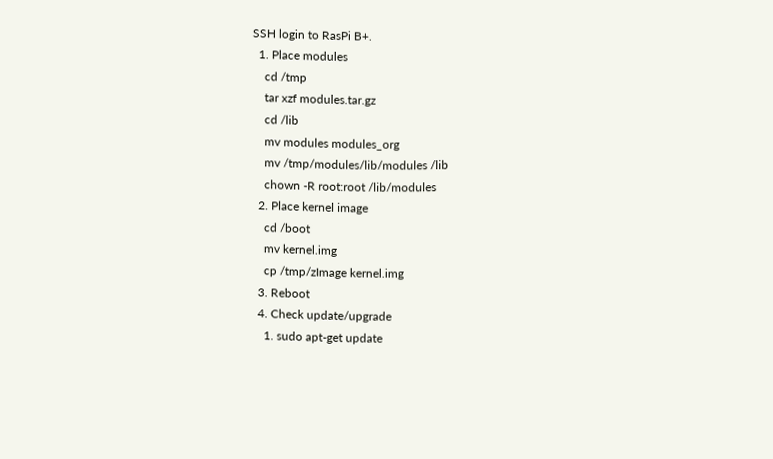SSH login to RasPi B+.
  1. Place modules
    cd /tmp
    tar xzf modules.tar.gz
    cd /lib
    mv modules modules_org
    mv /tmp/modules/lib/modules /lib
    chown -R root:root /lib/modules
  2. Place kernel image
    cd /boot
    mv kernel.img
    cp /tmp/zImage kernel.img
  3. Reboot
  4. Check update/upgrade
    1. sudo apt-get update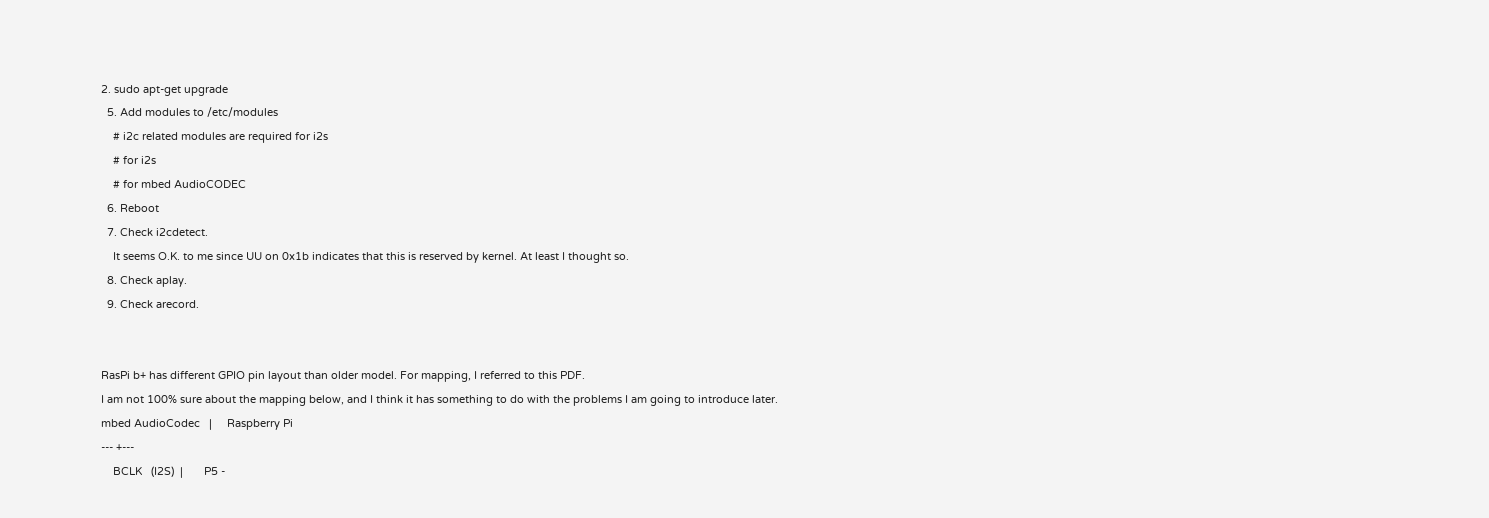2. sudo apt-get upgrade
  5. Add modules to /etc/modules
    # i2c related modules are required for i2s
    # for i2s
    # for mbed AudioCODEC
  6. Reboot
  7. Check i2cdetect.
    It seems O.K. to me since UU on 0x1b indicates that this is reserved by kernel. At least I thought so.
  8. Check aplay.
  9. Check arecord.


RasPi b+ has different GPIO pin layout than older model. For mapping, I referred to this PDF.
I am not 100% sure about the mapping below, and I think it has something to do with the problems I am going to introduce later.
mbed AudioCodec   |     Raspberry Pi
--- +---
    BCLK   (I2S)  |       P5 -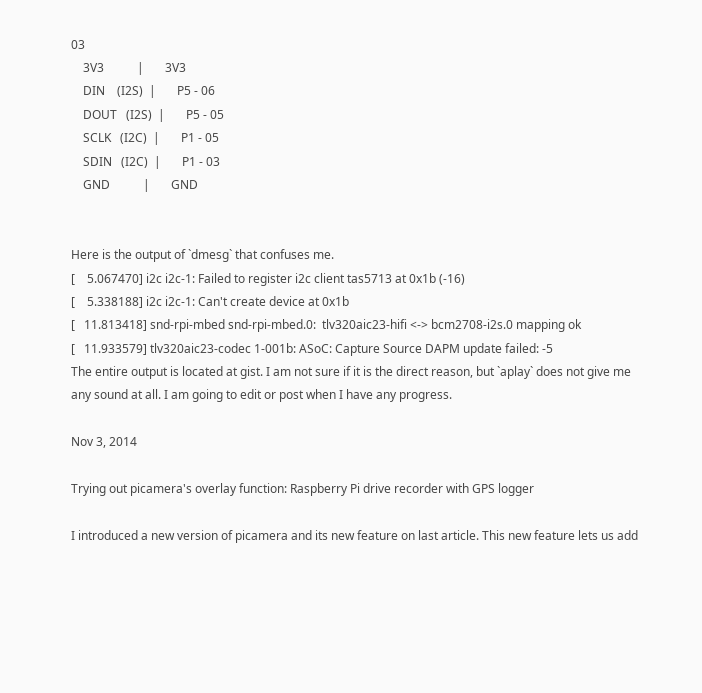03
    3V3           |       3V3
    DIN    (I2S)  |       P5 - 06
    DOUT   (I2S)  |       P5 - 05
    SCLK   (I2C)  |       P1 - 05
    SDIN   (I2C)  |       P1 - 03
    GND           |       GND


Here is the output of `dmesg` that confuses me.
[    5.067470] i2c i2c-1: Failed to register i2c client tas5713 at 0x1b (-16)
[    5.338188] i2c i2c-1: Can't create device at 0x1b
[   11.813418] snd-rpi-mbed snd-rpi-mbed.0:  tlv320aic23-hifi <-> bcm2708-i2s.0 mapping ok
[   11.933579] tlv320aic23-codec 1-001b: ASoC: Capture Source DAPM update failed: -5
The entire output is located at gist. I am not sure if it is the direct reason, but `aplay` does not give me any sound at all. I am going to edit or post when I have any progress.

Nov 3, 2014

Trying out picamera's overlay function: Raspberry Pi drive recorder with GPS logger

I introduced a new version of picamera and its new feature on last article. This new feature lets us add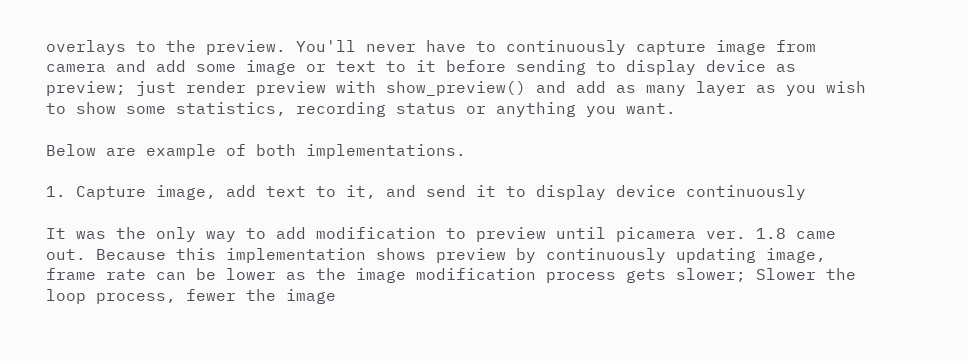overlays to the preview. You'll never have to continuously capture image from camera and add some image or text to it before sending to display device as preview; just render preview with show_preview() and add as many layer as you wish to show some statistics, recording status or anything you want.

Below are example of both implementations.

1. Capture image, add text to it, and send it to display device continuously

It was the only way to add modification to preview until picamera ver. 1.8 came out. Because this implementation shows preview by continuously updating image, frame rate can be lower as the image modification process gets slower; Slower the loop process, fewer the image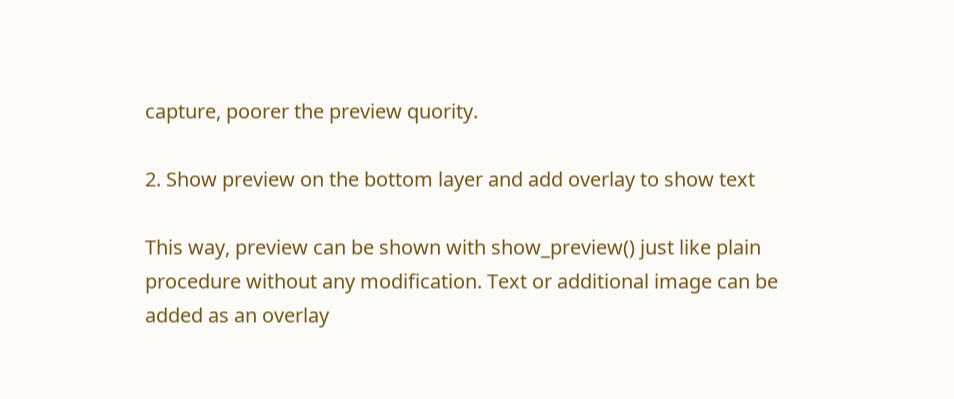capture, poorer the preview quority.

2. Show preview on the bottom layer and add overlay to show text

This way, preview can be shown with show_preview() just like plain procedure without any modification. Text or additional image can be added as an overlay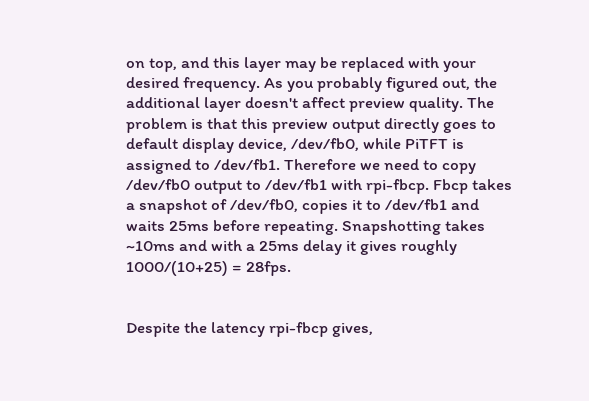on top, and this layer may be replaced with your desired frequency. As you probably figured out, the additional layer doesn't affect preview quality. The problem is that this preview output directly goes to default display device, /dev/fb0, while PiTFT is assigned to /dev/fb1. Therefore we need to copy /dev/fb0 output to /dev/fb1 with rpi-fbcp. Fbcp takes a snapshot of /dev/fb0, copies it to /dev/fb1 and waits 25ms before repeating. Snapshotting takes ~10ms and with a 25ms delay it gives roughly 1000/(10+25) = 28fps.


Despite the latency rpi-fbcp gives,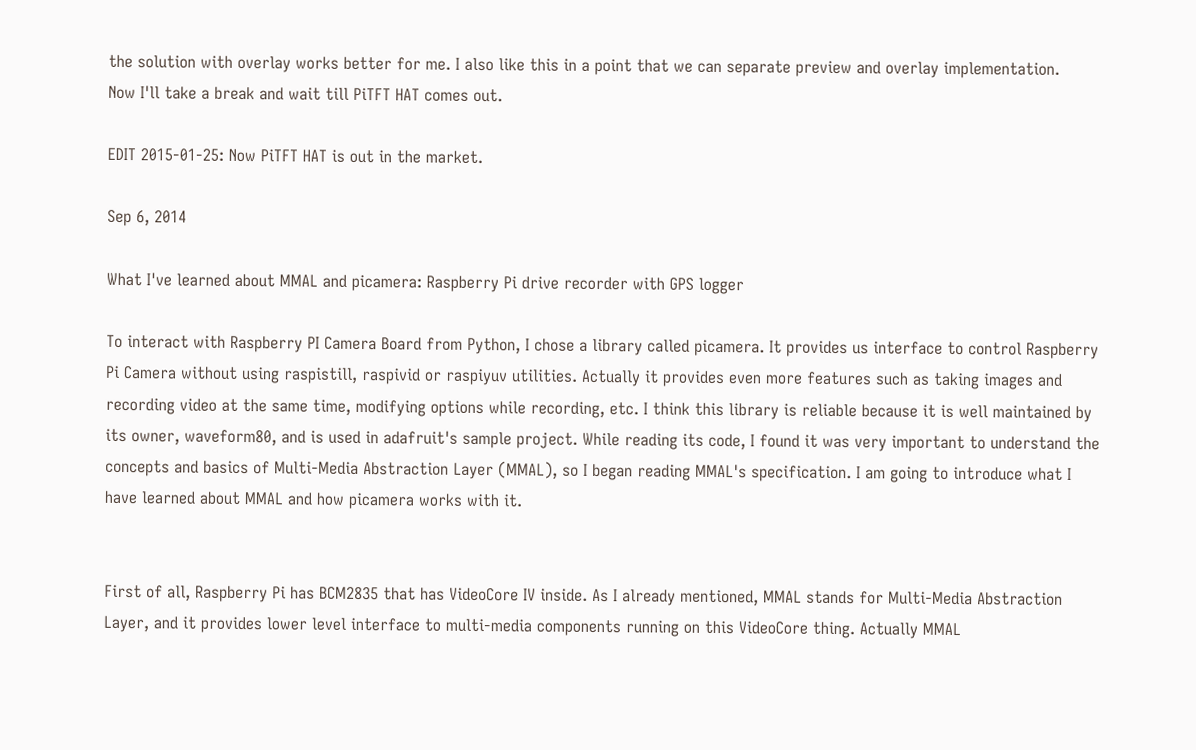the solution with overlay works better for me. I also like this in a point that we can separate preview and overlay implementation.
Now I'll take a break and wait till PiTFT HAT comes out.

EDIT 2015-01-25: Now PiTFT HAT is out in the market.

Sep 6, 2014

What I've learned about MMAL and picamera: Raspberry Pi drive recorder with GPS logger

To interact with Raspberry PI Camera Board from Python, I chose a library called picamera. It provides us interface to control Raspberry Pi Camera without using raspistill, raspivid or raspiyuv utilities. Actually it provides even more features such as taking images and recording video at the same time, modifying options while recording, etc. I think this library is reliable because it is well maintained by its owner, waveform80, and is used in adafruit's sample project. While reading its code, I found it was very important to understand the concepts and basics of Multi-Media Abstraction Layer (MMAL), so I began reading MMAL's specification. I am going to introduce what I have learned about MMAL and how picamera works with it.


First of all, Raspberry Pi has BCM2835 that has VideoCore IV inside. As I already mentioned, MMAL stands for Multi-Media Abstraction Layer, and it provides lower level interface to multi-media components running on this VideoCore thing. Actually MMAL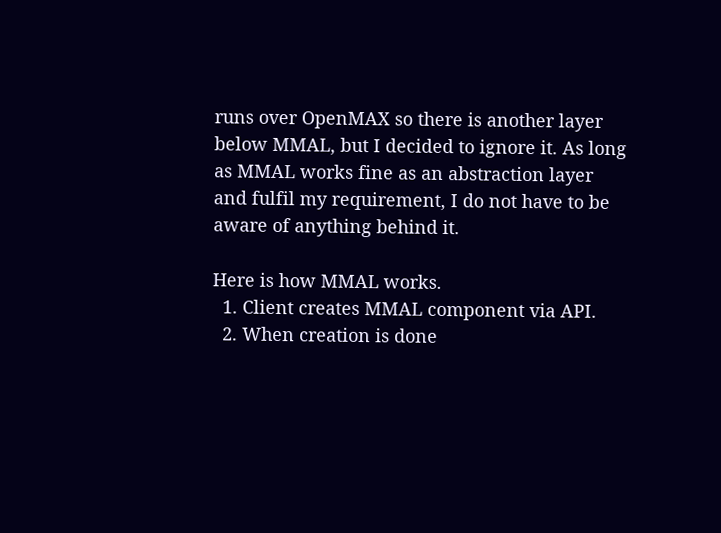runs over OpenMAX so there is another layer below MMAL, but I decided to ignore it. As long as MMAL works fine as an abstraction layer and fulfil my requirement, I do not have to be aware of anything behind it.

Here is how MMAL works.
  1. Client creates MMAL component via API.
  2. When creation is done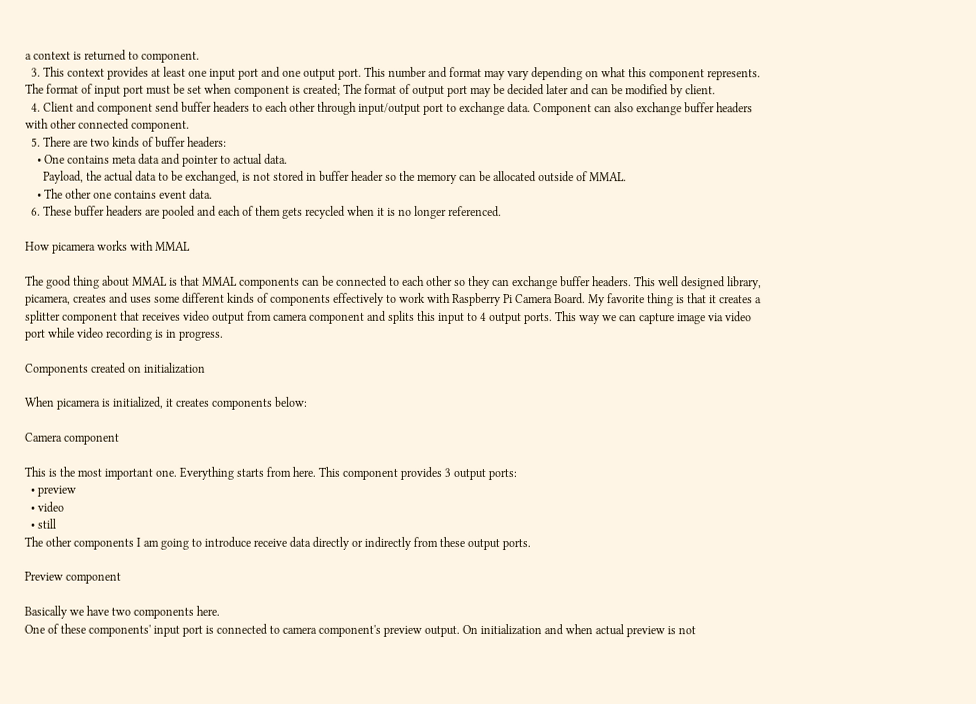a context is returned to component.
  3. This context provides at least one input port and one output port. This number and format may vary depending on what this component represents. The format of input port must be set when component is created; The format of output port may be decided later and can be modified by client.
  4. Client and component send buffer headers to each other through input/output port to exchange data. Component can also exchange buffer headers with other connected component.
  5. There are two kinds of buffer headers:
    • One contains meta data and pointer to actual data.
      Payload, the actual data to be exchanged, is not stored in buffer header so the memory can be allocated outside of MMAL.
    • The other one contains event data.
  6. These buffer headers are pooled and each of them gets recycled when it is no longer referenced.

How picamera works with MMAL

The good thing about MMAL is that MMAL components can be connected to each other so they can exchange buffer headers. This well designed library, picamera, creates and uses some different kinds of components effectively to work with Raspberry Pi Camera Board. My favorite thing is that it creates a splitter component that receives video output from camera component and splits this input to 4 output ports. This way we can capture image via video port while video recording is in progress.

Components created on initialization

When picamera is initialized, it creates components below:

Camera component

This is the most important one. Everything starts from here. This component provides 3 output ports:
  • preview
  • video
  • still
The other components I am going to introduce receive data directly or indirectly from these output ports.

Preview component

Basically we have two components here.
One of these components' input port is connected to camera component's preview output. On initialization and when actual preview is not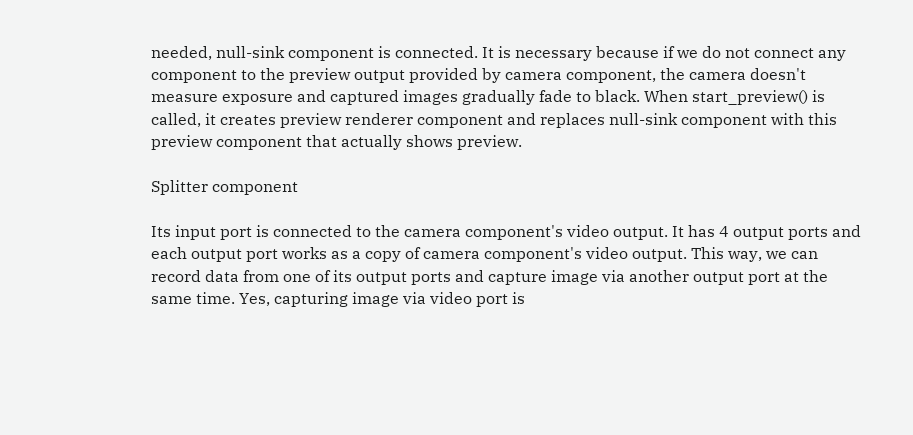needed, null-sink component is connected. It is necessary because if we do not connect any component to the preview output provided by camera component, the camera doesn't measure exposure and captured images gradually fade to black. When start_preview() is called, it creates preview renderer component and replaces null-sink component with this preview component that actually shows preview.

Splitter component

Its input port is connected to the camera component's video output. It has 4 output ports and each output port works as a copy of camera component's video output. This way, we can record data from one of its output ports and capture image via another output port at the same time. Yes, capturing image via video port is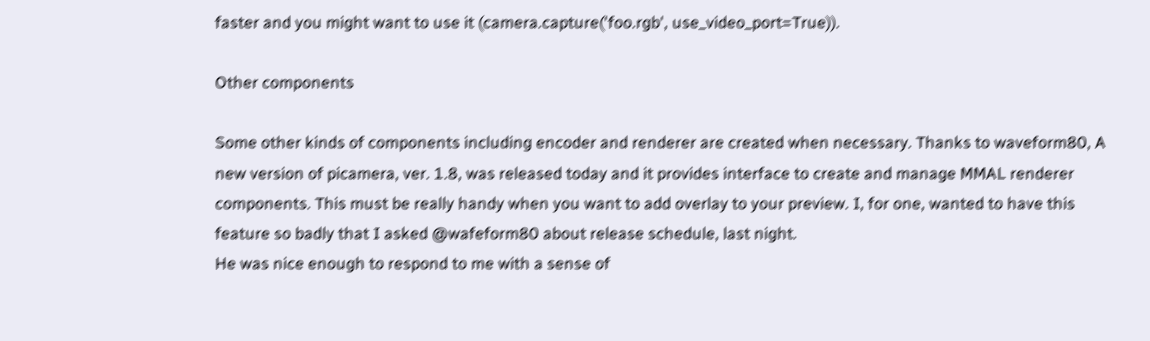faster and you might want to use it (camera.capture('foo.rgb', use_video_port=True)).

Other components

Some other kinds of components including encoder and renderer are created when necessary. Thanks to waveform80, A new version of picamera, ver. 1.8, was released today and it provides interface to create and manage MMAL renderer components. This must be really handy when you want to add overlay to your preview. I, for one, wanted to have this feature so badly that I asked @wafeform80 about release schedule, last night.
He was nice enough to respond to me with a sense of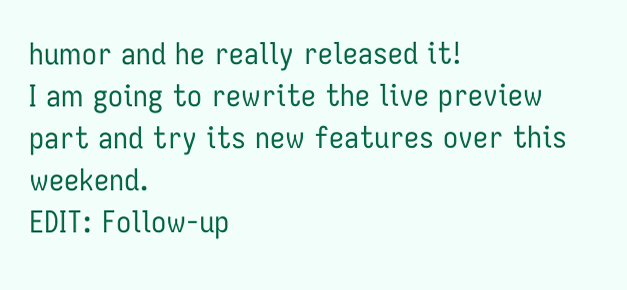humor and he really released it!
I am going to rewrite the live preview part and try its new features over this weekend.
EDIT: Follow-up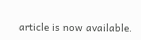article is now available.